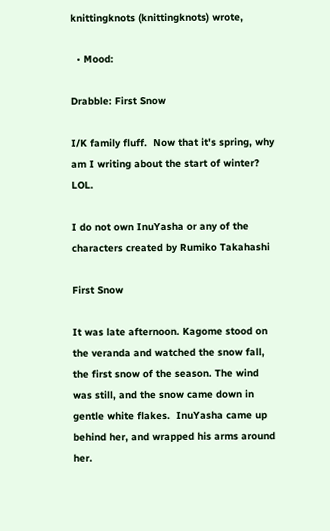knittingknots (knittingknots) wrote,

  • Mood:

Drabble: First Snow

I/K family fluff.  Now that it's spring, why am I writing about the start of winter?  LOL.

I do not own InuYasha or any of the characters created by Rumiko Takahashi

First Snow

It was late afternoon. Kagome stood on the veranda and watched the snow fall, the first snow of the season. The wind was still, and the snow came down in gentle white flakes.  InuYasha came up behind her, and wrapped his arms around her.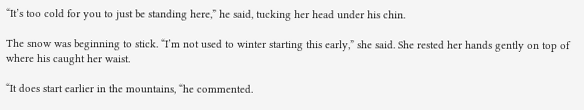“It’s too cold for you to just be standing here,” he said, tucking her head under his chin.

The snow was beginning to stick. “I’m not used to winter starting this early,” she said. She rested her hands gently on top of where his caught her waist.

“It does start earlier in the mountains, “he commented.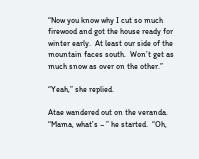“Now you know why I cut so much firewood and got the house ready for winter early.  At least our side of the mountain faces south.  Won’t get as much snow as over on the other.”

“Yeah,” she replied.

Atae wandered out on the veranda.  “Mama, what’s – ” he started.  “Oh,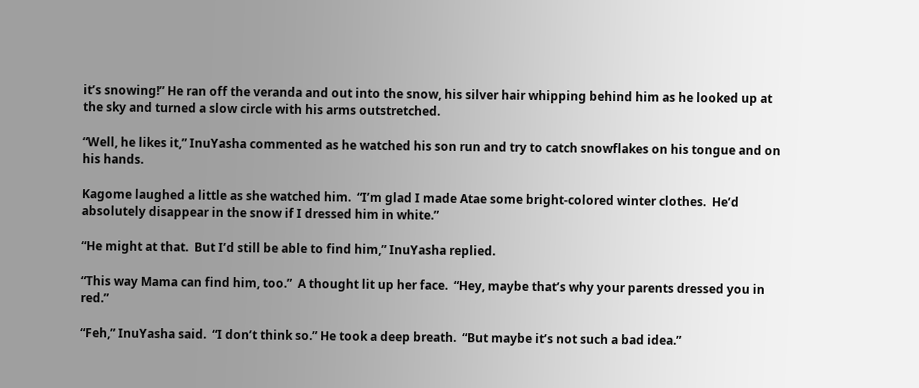it’s snowing!” He ran off the veranda and out into the snow, his silver hair whipping behind him as he looked up at the sky and turned a slow circle with his arms outstretched.

“Well, he likes it,” InuYasha commented as he watched his son run and try to catch snowflakes on his tongue and on his hands.

Kagome laughed a little as she watched him.  “I’m glad I made Atae some bright-colored winter clothes.  He’d absolutely disappear in the snow if I dressed him in white.”

“He might at that.  But I’d still be able to find him,” InuYasha replied.

“This way Mama can find him, too.”  A thought lit up her face.  “Hey, maybe that’s why your parents dressed you in red.”

“Feh,” InuYasha said.  “I don’t think so.” He took a deep breath.  “But maybe it’s not such a bad idea.”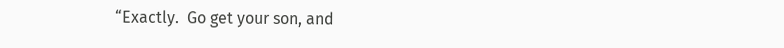“Exactly.  Go get your son, and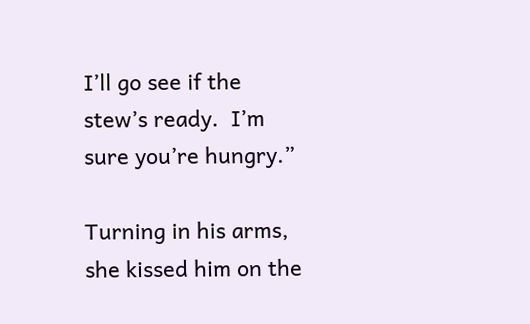I’ll go see if the stew’s ready.  I’m sure you’re hungry.”

Turning in his arms, she kissed him on the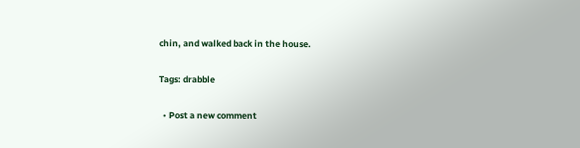chin, and walked back in the house.

Tags: drabble

  • Post a new comment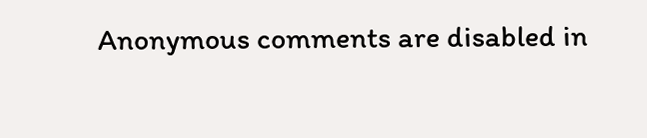Anonymous comments are disabled in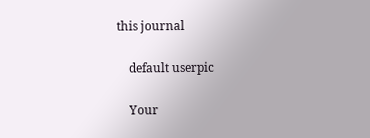this journal

    default userpic

    Your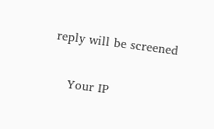reply will be screened

    Your IP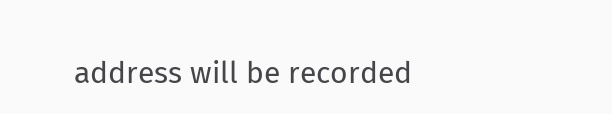address will be recorded